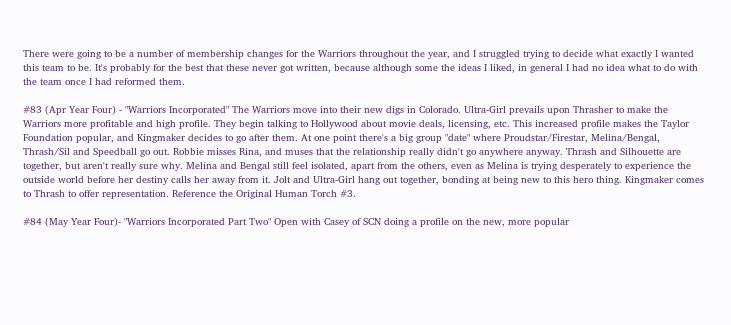There were going to be a number of membership changes for the Warriors throughout the year, and I struggled trying to decide what exactly I wanted this team to be. It's probably for the best that these never got written, because although some the ideas I liked, in general I had no idea what to do with the team once I had reformed them.

#83 (Apr Year Four) - "Warriors Incorporated" The Warriors move into their new digs in Colorado. Ultra-Girl prevails upon Thrasher to make the Warriors more profitable and high profile. They begin talking to Hollywood about movie deals, licensing, etc. This increased profile makes the Taylor Foundation popular, and Kingmaker decides to go after them. At one point there's a big group "date" where Proudstar/Firestar, Melina/Bengal, Thrash/Sil and Speedball go out. Robbie misses Rina, and muses that the relationship really didn't go anywhere anyway. Thrash and Silhouette are together, but aren't really sure why. Melina and Bengal still feel isolated, apart from the others, even as Melina is trying desperately to experience the outside world before her destiny calls her away from it. Jolt and Ultra-Girl hang out together, bonding at being new to this hero thing. Kingmaker comes to Thrash to offer representation. Reference the Original Human Torch #3.

#84 (May Year Four)- "Warriors Incorporated Part Two" Open with Casey of SCN doing a profile on the new, more popular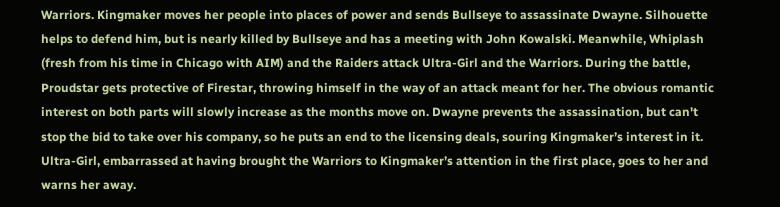Warriors. Kingmaker moves her people into places of power and sends Bullseye to assassinate Dwayne. Silhouette helps to defend him, but is nearly killed by Bullseye and has a meeting with John Kowalski. Meanwhile, Whiplash (fresh from his time in Chicago with AIM) and the Raiders attack Ultra-Girl and the Warriors. During the battle, Proudstar gets protective of Firestar, throwing himself in the way of an attack meant for her. The obvious romantic interest on both parts will slowly increase as the months move on. Dwayne prevents the assassination, but can't stop the bid to take over his company, so he puts an end to the licensing deals, souring Kingmaker’s interest in it. Ultra-Girl, embarrassed at having brought the Warriors to Kingmaker’s attention in the first place, goes to her and warns her away.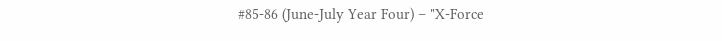#85-86 (June-July Year Four) – "X-Force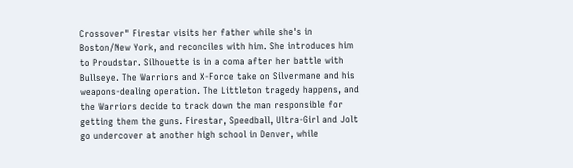Crossover" Firestar visits her father while she's in Boston/New York, and reconciles with him. She introduces him to Proudstar. Silhouette is in a coma after her battle with Bullseye. The Warriors and X-Force take on Silvermane and his weapons-dealing operation. The Littleton tragedy happens, and the Warriors decide to track down the man responsible for getting them the guns. Firestar, Speedball, Ultra-Girl and Jolt go undercover at another high school in Denver, while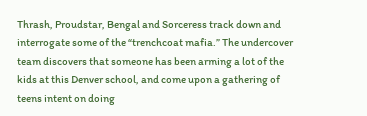Thrash, Proudstar, Bengal and Sorceress track down and interrogate some of the “trenchcoat mafia.” The undercover team discovers that someone has been arming a lot of the kids at this Denver school, and come upon a gathering of teens intent on doing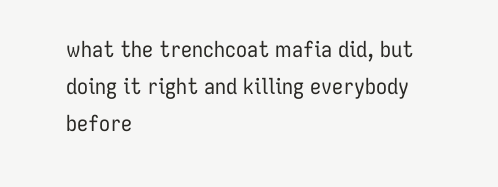what the trenchcoat mafia did, but doing it right and killing everybody before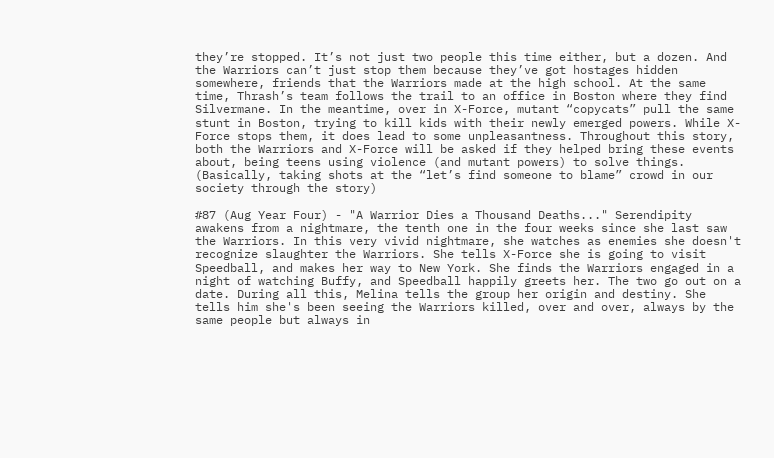they’re stopped. It’s not just two people this time either, but a dozen. And the Warriors can’t just stop them because they’ve got hostages hidden somewhere, friends that the Warriors made at the high school. At the same time, Thrash’s team follows the trail to an office in Boston where they find Silvermane. In the meantime, over in X-Force, mutant “copycats” pull the same stunt in Boston, trying to kill kids with their newly emerged powers. While X-Force stops them, it does lead to some unpleasantness. Throughout this story, both the Warriors and X-Force will be asked if they helped bring these events about, being teens using violence (and mutant powers) to solve things. (Basically, taking shots at the “let’s find someone to blame” crowd in our society through the story)

#87 (Aug Year Four) - "A Warrior Dies a Thousand Deaths..." Serendipity awakens from a nightmare, the tenth one in the four weeks since she last saw the Warriors. In this very vivid nightmare, she watches as enemies she doesn't recognize slaughter the Warriors. She tells X-Force she is going to visit Speedball, and makes her way to New York. She finds the Warriors engaged in a night of watching Buffy, and Speedball happily greets her. The two go out on a date. During all this, Melina tells the group her origin and destiny. She tells him she's been seeing the Warriors killed, over and over, always by the same people but always in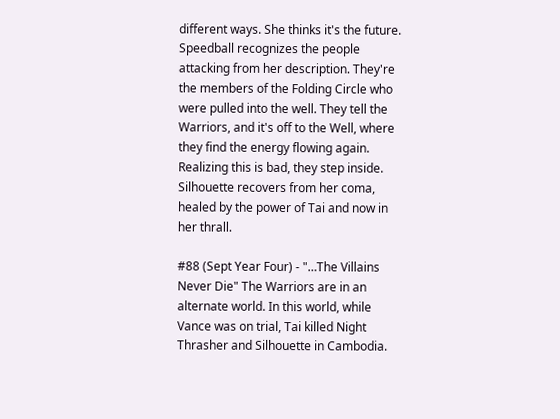different ways. She thinks it's the future. Speedball recognizes the people attacking from her description. They're the members of the Folding Circle who were pulled into the well. They tell the Warriors, and it's off to the Well, where they find the energy flowing again. Realizing this is bad, they step inside. Silhouette recovers from her coma, healed by the power of Tai and now in her thrall.

#88 (Sept Year Four) - "…The Villains Never Die" The Warriors are in an alternate world. In this world, while Vance was on trial, Tai killed Night Thrasher and Silhouette in Cambodia.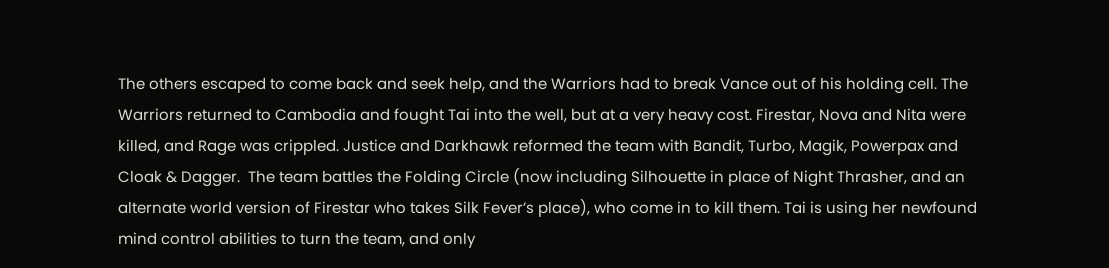The others escaped to come back and seek help, and the Warriors had to break Vance out of his holding cell. The Warriors returned to Cambodia and fought Tai into the well, but at a very heavy cost. Firestar, Nova and Nita were killed, and Rage was crippled. Justice and Darkhawk reformed the team with Bandit, Turbo, Magik, Powerpax and Cloak & Dagger.  The team battles the Folding Circle (now including Silhouette in place of Night Thrasher, and an alternate world version of Firestar who takes Silk Fever’s place), who come in to kill them. Tai is using her newfound mind control abilities to turn the team, and only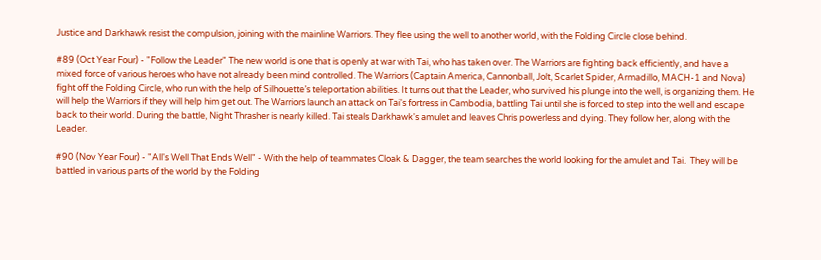Justice and Darkhawk resist the compulsion, joining with the mainline Warriors. They flee using the well to another world, with the Folding Circle close behind.

#89 (Oct Year Four) - "Follow the Leader" The new world is one that is openly at war with Tai, who has taken over. The Warriors are fighting back efficiently, and have a mixed force of various heroes who have not already been mind controlled. The Warriors (Captain America, Cannonball, Jolt, Scarlet Spider, Armadillo, MACH-1 and Nova) fight off the Folding Circle, who run with the help of Silhouette’s teleportation abilities. It turns out that the Leader, who survived his plunge into the well, is organizing them. He will help the Warriors if they will help him get out. The Warriors launch an attack on Tai's fortress in Cambodia, battling Tai until she is forced to step into the well and escape back to their world. During the battle, Night Thrasher is nearly killed. Tai steals Darkhawk's amulet and leaves Chris powerless and dying. They follow her, along with the Leader.

#90 (Nov Year Four) - "All's Well That Ends Well" - With the help of teammates Cloak & Dagger, the team searches the world looking for the amulet and Tai.  They will be battled in various parts of the world by the Folding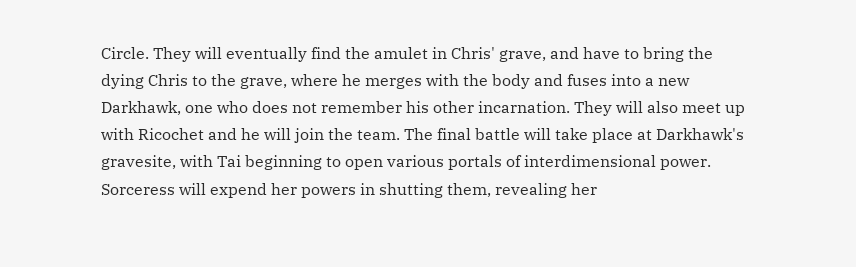Circle. They will eventually find the amulet in Chris' grave, and have to bring the dying Chris to the grave, where he merges with the body and fuses into a new Darkhawk, one who does not remember his other incarnation. They will also meet up with Ricochet and he will join the team. The final battle will take place at Darkhawk's gravesite, with Tai beginning to open various portals of interdimensional power. Sorceress will expend her powers in shutting them, revealing her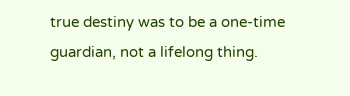true destiny was to be a one-time guardian, not a lifelong thing.